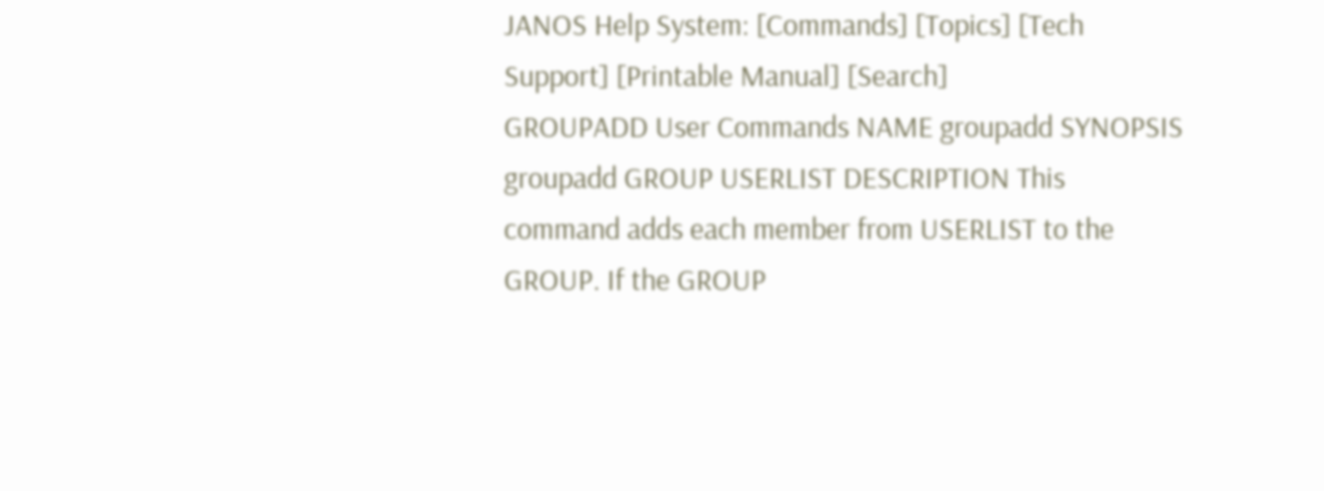JANOS Help System: [Commands] [Topics] [Tech Support] [Printable Manual] [Search]
GROUPADD User Commands NAME groupadd SYNOPSIS groupadd GROUP USERLIST DESCRIPTION This command adds each member from USERLIST to the GROUP. If the GROUP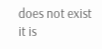does not exist it is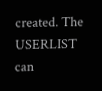created. The USERLIST can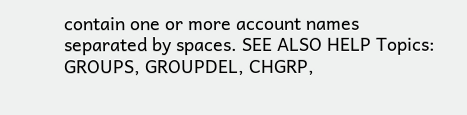contain one or more account names separated by spaces. SEE ALSO HELP Topics: GROUPS, GROUPDEL, CHGRP,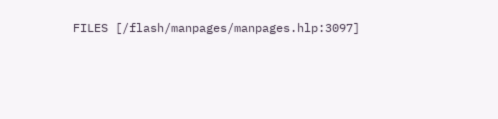FILES [/flash/manpages/manpages.hlp:3097]